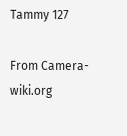Tammy 127

From Camera-wiki.org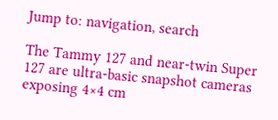Jump to: navigation, search

The Tammy 127 and near-twin Super 127 are ultra-basic snapshot cameras exposing 4×4 cm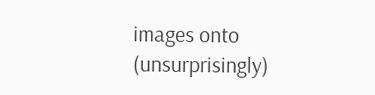images onto (unsurprisingly)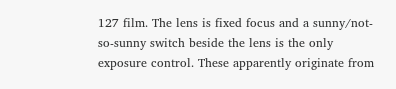127 film. The lens is fixed focus and a sunny/not-so-sunny switch beside the lens is the only exposure control. These apparently originate from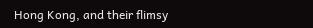Hong Kong, and their flimsy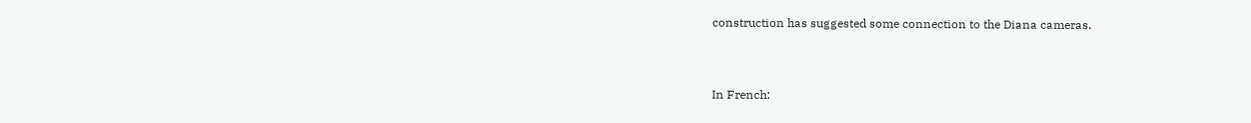construction has suggested some connection to the Diana cameras.


In French: